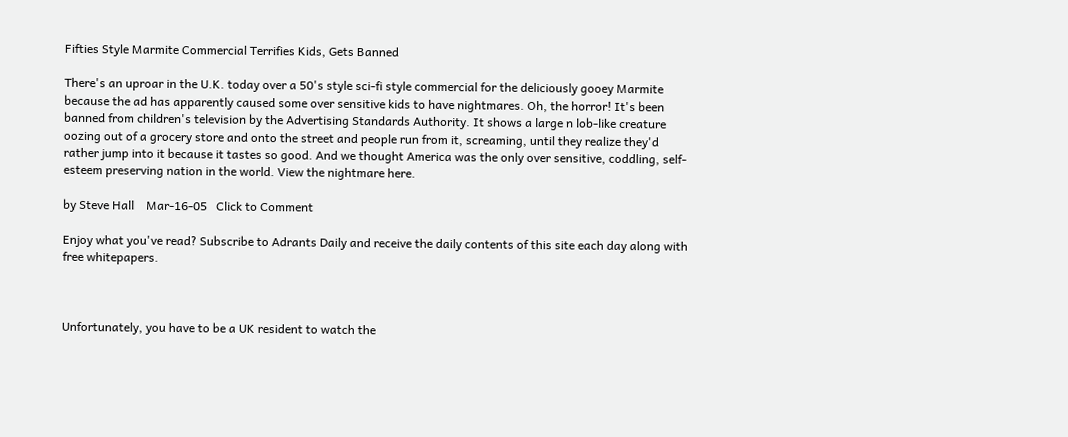Fifties Style Marmite Commercial Terrifies Kids, Gets Banned

There's an uproar in the U.K. today over a 50's style sci-fi style commercial for the deliciously gooey Marmite because the ad has apparently caused some over sensitive kids to have nightmares. Oh, the horror! It's been banned from children's television by the Advertising Standards Authority. It shows a large n lob-like creature oozing out of a grocery store and onto the street and people run from it, screaming, until they realize they'd rather jump into it because it tastes so good. And we thought America was the only over sensitive, coddling, self-esteem preserving nation in the world. View the nightmare here.

by Steve Hall    Mar-16-05   Click to Comment

Enjoy what you've read? Subscribe to Adrants Daily and receive the daily contents of this site each day along with free whitepapers.



Unfortunately, you have to be a UK resident to watch the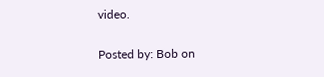video.

Posted by: Bob on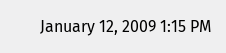January 12, 2009 1:15 PM